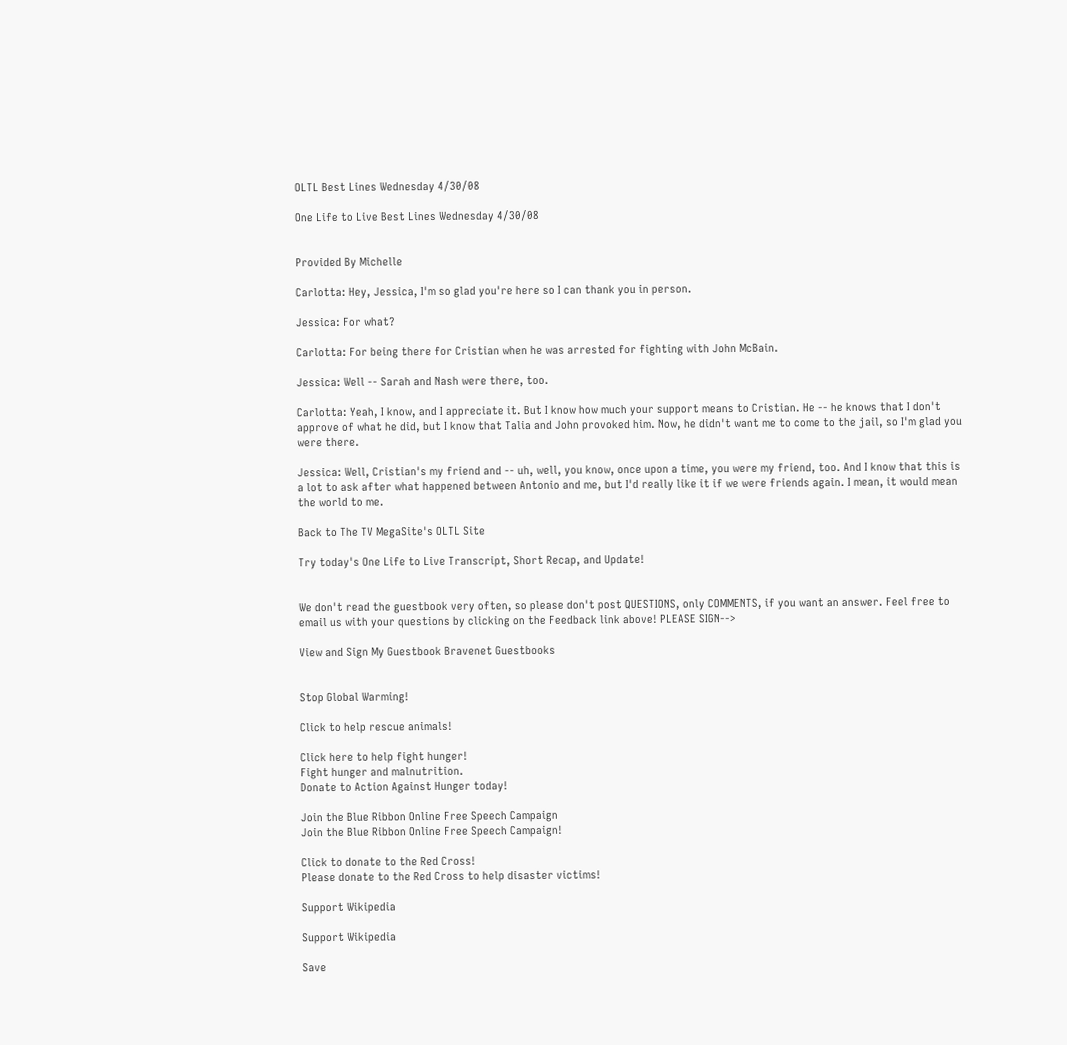OLTL Best Lines Wednesday 4/30/08

One Life to Live Best Lines Wednesday 4/30/08


Provided By Michelle

Carlotta: Hey, Jessica, I'm so glad you're here so I can thank you in person.

Jessica: For what?

Carlotta: For being there for Cristian when he was arrested for fighting with John McBain.

Jessica: Well -- Sarah and Nash were there, too.

Carlotta: Yeah, I know, and I appreciate it. But I know how much your support means to Cristian. He -- he knows that I don't approve of what he did, but I know that Talia and John provoked him. Now, he didn't want me to come to the jail, so I'm glad you were there.

Jessica: Well, Cristian's my friend and -- uh, well, you know, once upon a time, you were my friend, too. And I know that this is a lot to ask after what happened between Antonio and me, but I'd really like it if we were friends again. I mean, it would mean the world to me.

Back to The TV MegaSite's OLTL Site

Try today's One Life to Live Transcript, Short Recap, and Update!


We don't read the guestbook very often, so please don't post QUESTIONS, only COMMENTS, if you want an answer. Feel free to email us with your questions by clicking on the Feedback link above! PLEASE SIGN-->

View and Sign My Guestbook Bravenet Guestbooks


Stop Global Warming!

Click to help rescue animals!

Click here to help fight hunger!
Fight hunger and malnutrition.
Donate to Action Against Hunger today!

Join the Blue Ribbon Online Free Speech Campaign
Join the Blue Ribbon Online Free Speech Campaign!

Click to donate to the Red Cross!
Please donate to the Red Cross to help disaster victims!

Support Wikipedia

Support Wikipedia

Save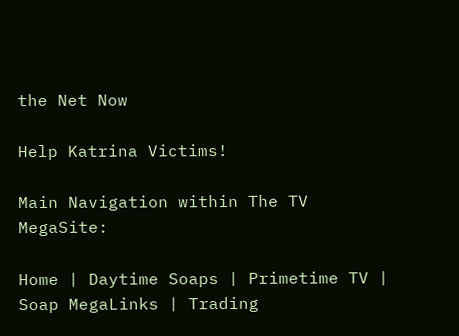the Net Now

Help Katrina Victims!

Main Navigation within The TV MegaSite:

Home | Daytime Soaps | Primetime TV | Soap MegaLinks | Trading